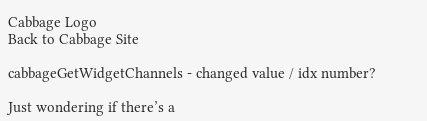Cabbage Logo
Back to Cabbage Site

cabbageGetWidgetChannels - changed value / idx number?

Just wondering if there’s a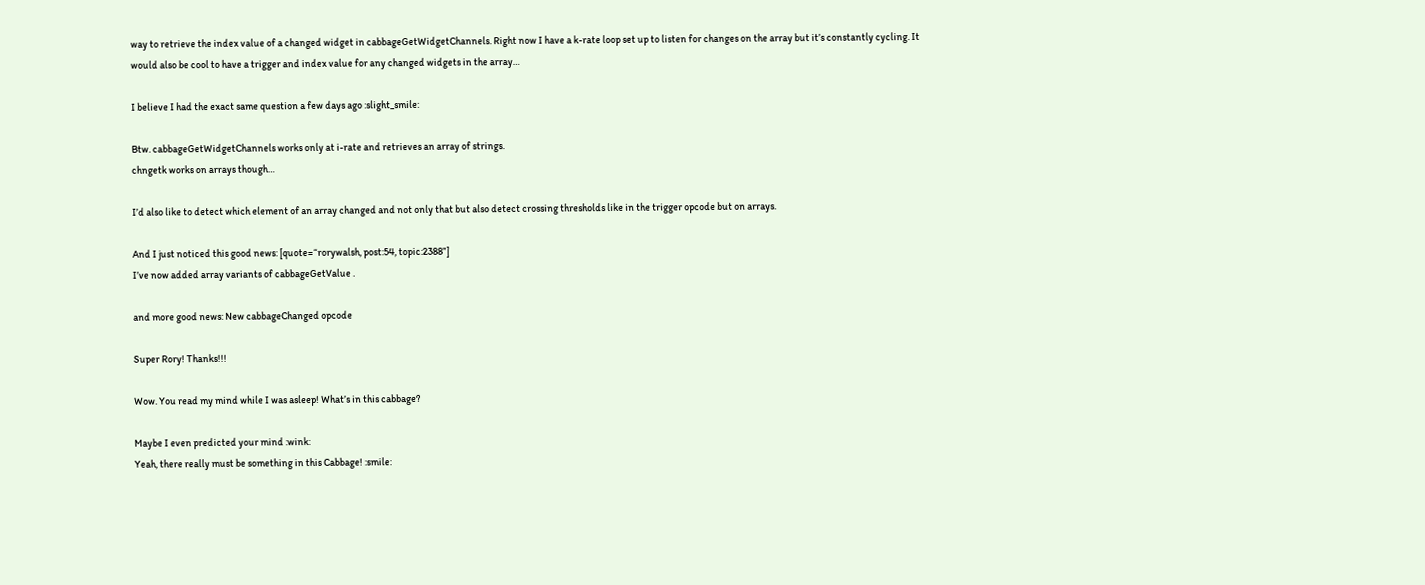way to retrieve the index value of a changed widget in cabbageGetWidgetChannels. Right now I have a k-rate loop set up to listen for changes on the array but it’s constantly cycling. It would also be cool to have a trigger and index value for any changed widgets in the array…

I believe I had the exact same question a few days ago :slight_smile:

Btw. cabbageGetWidgetChannels works only at i-rate and retrieves an array of strings.
chngetk works on arrays though…

I’d also like to detect which element of an array changed and not only that but also detect crossing thresholds like in the trigger opcode but on arrays.

And I just noticed this good news: [quote=“rorywalsh, post:54, topic:2388”]
I’ve now added array variants of cabbageGetValue .

and more good news: New cabbageChanged opcode

Super Rory! Thanks!!!

Wow. You read my mind while I was asleep! What’s in this cabbage?

Maybe I even predicted your mind :wink:
Yeah, there really must be something in this Cabbage! :smile: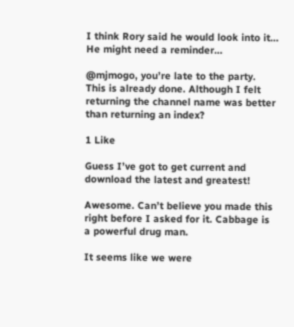I think Rory said he would look into it… He might need a reminder…

@mjmogo, you’re late to the party. This is already done. Although I felt returning the channel name was better than returning an index?

1 Like

Guess I’ve got to get current and download the latest and greatest!

Awesome. Can’t believe you made this right before I asked for it. Cabbage is a powerful drug man.

It seems like we were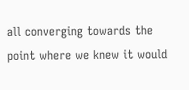all converging towards the point where we knew it would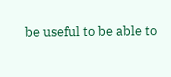be useful to be able to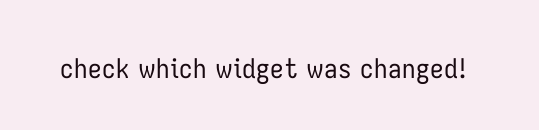check which widget was changed!